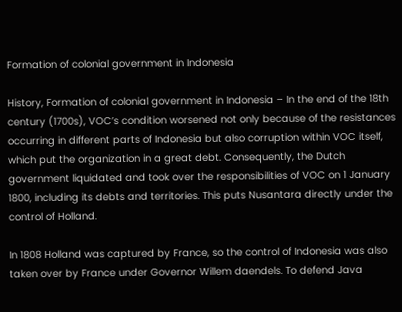Formation of colonial government in Indonesia

History, Formation of colonial government in Indonesia – In the end of the 18th century (1700s), VOC’s condition worsened not only because of the resistances occurring in different parts of Indonesia but also corruption within VOC itself, which put the organization in a great debt. Consequently, the Dutch government liquidated and took over the responsibilities of VOC on 1 January 1800, including its debts and territories. This puts Nusantara directly under the control of Holland.

In 1808 Holland was captured by France, so the control of Indonesia was also taken over by France under Governor Willem daendels. To defend Java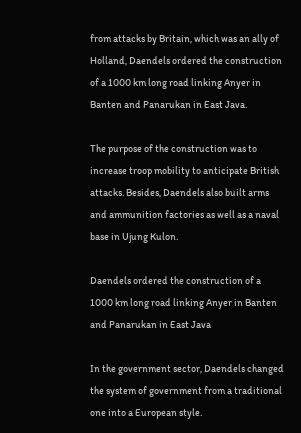from attacks by Britain, which was an ally of Holland, Daendels ordered the construction of a 1000 km long road linking Anyer in Banten and Panarukan in East Java.

The purpose of the construction was to increase troop mobility to anticipate British attacks. Besides, Daendels also built arms and ammunition factories as well as a naval base in Ujung Kulon.

Daendels ordered the construction of a 1000 km long road linking Anyer in Banten and Panarukan in East Java

In the government sector, Daendels changed the system of government from a traditional one into a European style.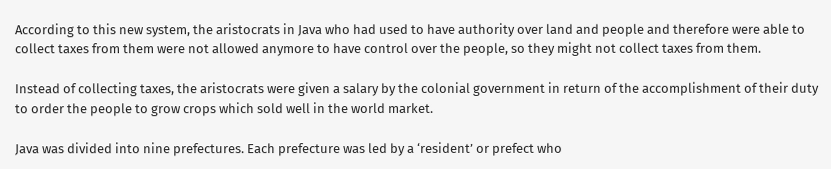According to this new system, the aristocrats in Java who had used to have authority over land and people and therefore were able to collect taxes from them were not allowed anymore to have control over the people, so they might not collect taxes from them.

Instead of collecting taxes, the aristocrats were given a salary by the colonial government in return of the accomplishment of their duty to order the people to grow crops which sold well in the world market.

Java was divided into nine prefectures. Each prefecture was led by a ‘resident’ or prefect who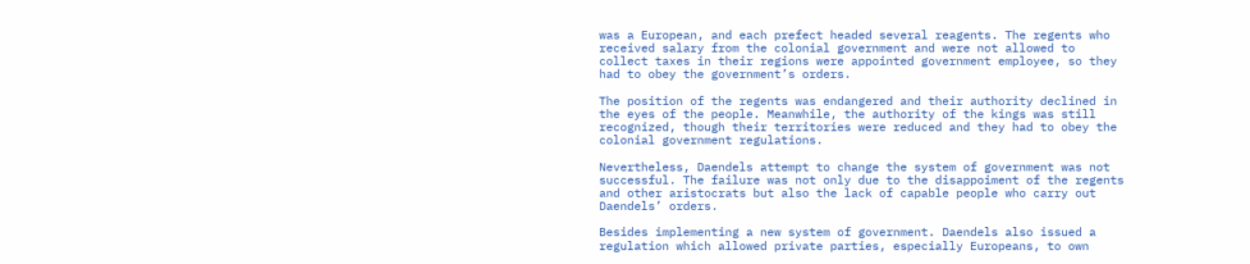was a European, and each prefect headed several reagents. The regents who received salary from the colonial government and were not allowed to collect taxes in their regions were appointed government employee, so they had to obey the government’s orders.

The position of the regents was endangered and their authority declined in the eyes of the people. Meanwhile, the authority of the kings was still recognized, though their territories were reduced and they had to obey the colonial government regulations.

Nevertheless, Daendels attempt to change the system of government was not successful. The failure was not only due to the disappoiment of the regents and other aristocrats but also the lack of capable people who carry out Daendels’ orders.

Besides implementing a new system of government. Daendels also issued a regulation which allowed private parties, especially Europeans, to own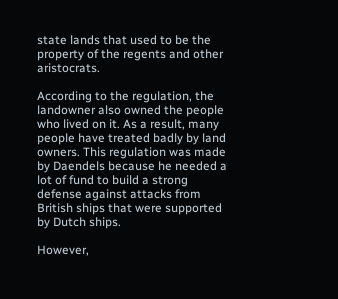state lands that used to be the property of the regents and other aristocrats.

According to the regulation, the landowner also owned the people who lived on it. As a result, many people have treated badly by land owners. This regulation was made by Daendels because he needed a lot of fund to build a strong defense against attacks from British ships that were supported by Dutch ships.

However,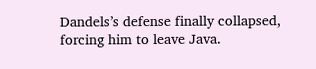Dandels’s defense finally collapsed, forcing him to leave Java.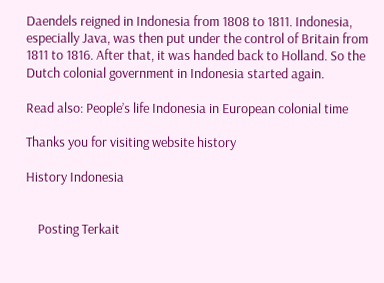Daendels reigned in Indonesia from 1808 to 1811. Indonesia, especially Java, was then put under the control of Britain from 1811 to 1816. After that, it was handed back to Holland. So the Dutch colonial government in Indonesia started again.

Read also: People’s life Indonesia in European colonial time

Thanks you for visiting website history

History Indonesia


    Posting Terkait